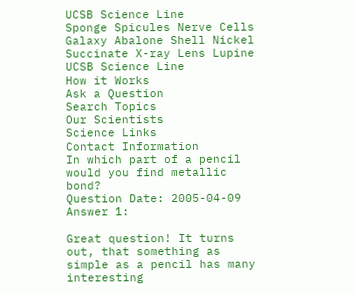UCSB Science Line
Sponge Spicules Nerve Cells Galaxy Abalone Shell Nickel Succinate X-ray Lens Lupine
UCSB Science Line
How it Works
Ask a Question
Search Topics
Our Scientists
Science Links
Contact Information
In which part of a pencil would you find metallic bond?
Question Date: 2005-04-09
Answer 1:

Great question! It turns out, that something as simple as a pencil has many interesting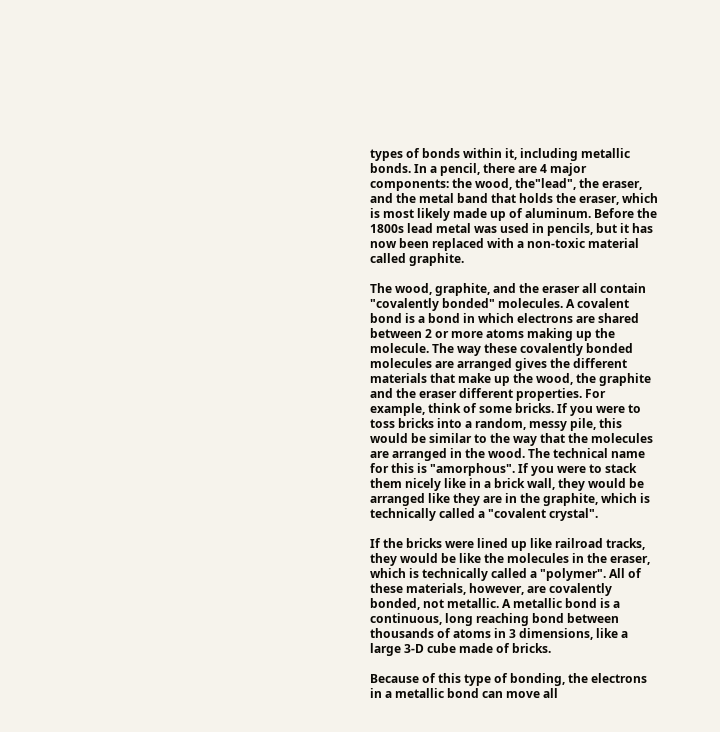types of bonds within it, including metallic bonds. In a pencil, there are 4 major components: the wood, the"lead", the eraser, and the metal band that holds the eraser, which is most likely made up of aluminum. Before the 1800s lead metal was used in pencils, but it has now been replaced with a non-toxic material called graphite.

The wood, graphite, and the eraser all contain "covalently bonded" molecules. A covalent bond is a bond in which electrons are shared between 2 or more atoms making up the molecule. The way these covalently bonded molecules are arranged gives the different materials that make up the wood, the graphite and the eraser different properties. For example, think of some bricks. If you were to toss bricks into a random, messy pile, this would be similar to the way that the molecules are arranged in the wood. The technical name for this is "amorphous". If you were to stack them nicely like in a brick wall, they would be arranged like they are in the graphite, which is technically called a "covalent crystal".

If the bricks were lined up like railroad tracks, they would be like the molecules in the eraser, which is technically called a "polymer". All of these materials, however, are covalently bonded, not metallic. A metallic bond is a continuous, long reaching bond between thousands of atoms in 3 dimensions, like a large 3-D cube made of bricks.

Because of this type of bonding, the electrons in a metallic bond can move all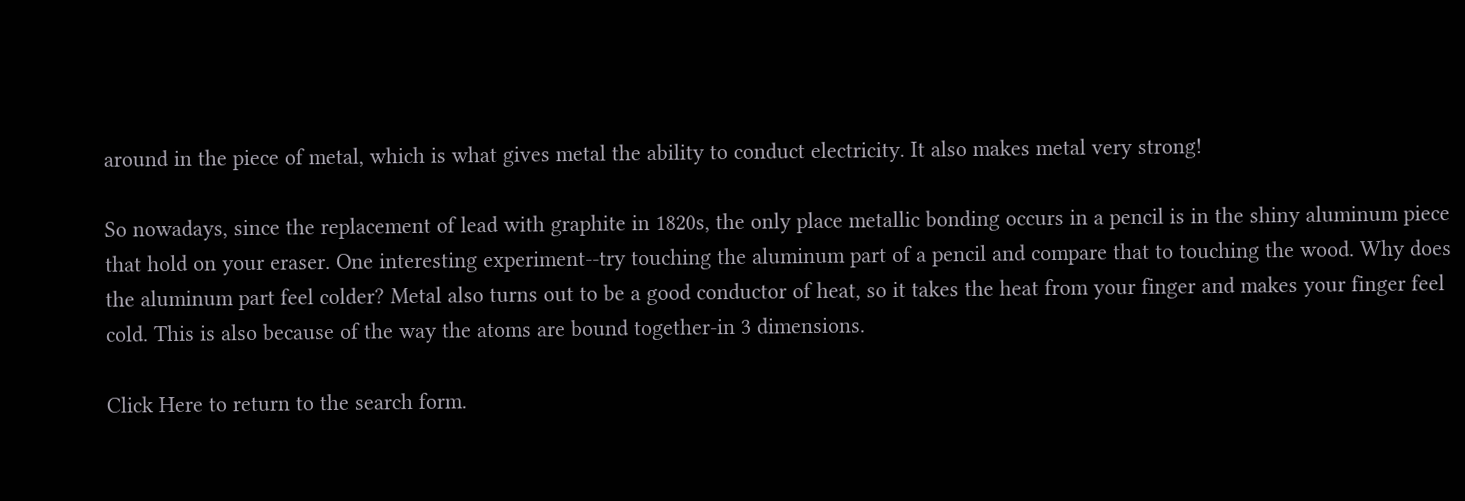around in the piece of metal, which is what gives metal the ability to conduct electricity. It also makes metal very strong!

So nowadays, since the replacement of lead with graphite in 1820s, the only place metallic bonding occurs in a pencil is in the shiny aluminum piece that hold on your eraser. One interesting experiment--try touching the aluminum part of a pencil and compare that to touching the wood. Why does the aluminum part feel colder? Metal also turns out to be a good conductor of heat, so it takes the heat from your finger and makes your finger feel cold. This is also because of the way the atoms are bound together-in 3 dimensions.

Click Here to return to the search form.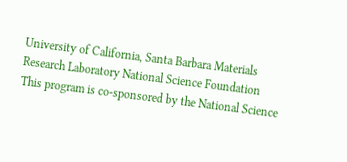University of California, Santa Barbara Materials Research Laboratory National Science Foundation
This program is co-sponsored by the National Science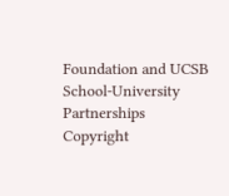Foundation and UCSB School-University Partnerships
Copyright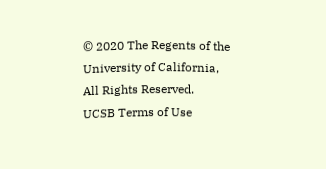© 2020 The Regents of the University of California,
All Rights Reserved.
UCSB Terms of Use